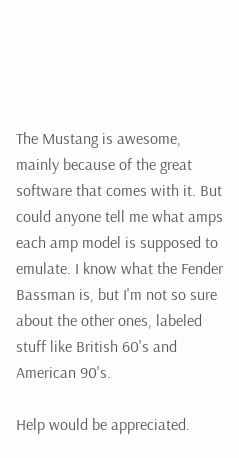The Mustang is awesome, mainly because of the great software that comes with it. But could anyone tell me what amps each amp model is supposed to emulate. I know what the Fender Bassman is, but I'm not so sure about the other ones, labeled stuff like British 60's and American 90's.

Help would be appreciated.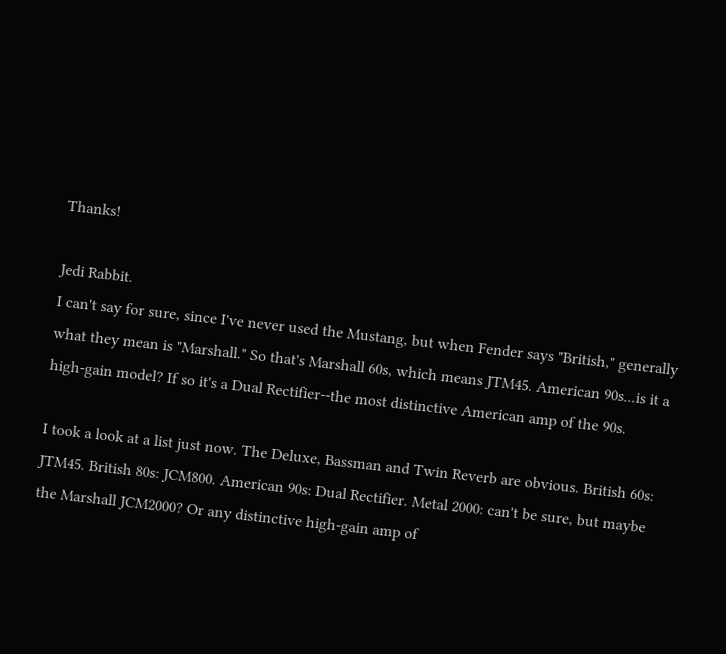Thanks!

Jedi Rabbit.
I can't say for sure, since I've never used the Mustang, but when Fender says "British," generally what they mean is "Marshall." So that's Marshall 60s, which means JTM45. American 90s...is it a high-gain model? If so it's a Dual Rectifier--the most distinctive American amp of the 90s.

I took a look at a list just now. The Deluxe, Bassman and Twin Reverb are obvious. British 60s: JTM45. British 80s: JCM800. American 90s: Dual Rectifier. Metal 2000: can't be sure, but maybe the Marshall JCM2000? Or any distinctive high-gain amp of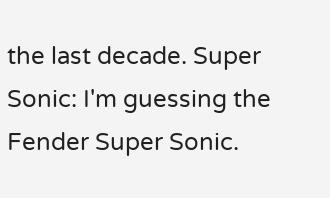the last decade. Super Sonic: I'm guessing the Fender Super Sonic.